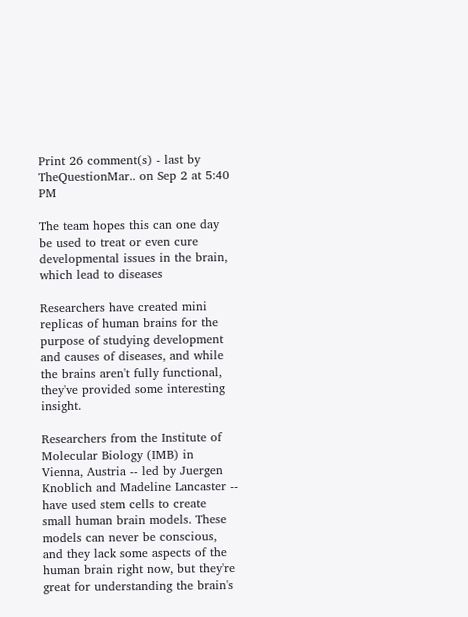Print 26 comment(s) - last by TheQuestionMar.. on Sep 2 at 5:40 PM

The team hopes this can one day be used to treat or even cure developmental issues in the brain, which lead to diseases

Researchers have created mini replicas of human brains for the purpose of studying development and causes of diseases, and while the brains aren't fully functional, they've provided some interesting insight.

Researchers from the Institute of Molecular Biology (IMB) in Vienna, Austria -- led by Juergen Knoblich and Madeline Lancaster -- have used stem cells to create small human brain models. These models can never be conscious, and they lack some aspects of the human brain right now, but they're great for understanding the brain's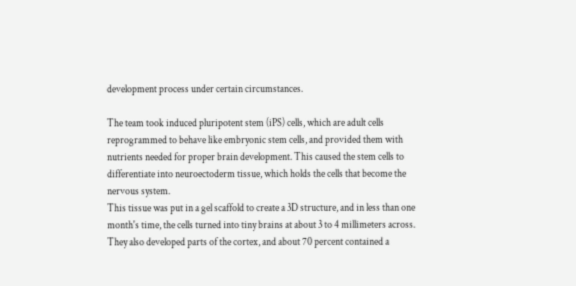development process under certain circumstances.

The team took induced pluripotent stem (iPS) cells, which are adult cells reprogrammed to behave like embryonic stem cells, and provided them with nutrients needed for proper brain development. This caused the stem cells to differentiate into neuroectoderm tissue, which holds the cells that become the nervous system.
This tissue was put in a gel scaffold to create a 3D structure, and in less than one month's time, the cells turned into tiny brains at about 3 to 4 millimeters across. They also developed parts of the cortex, and about 70 percent contained a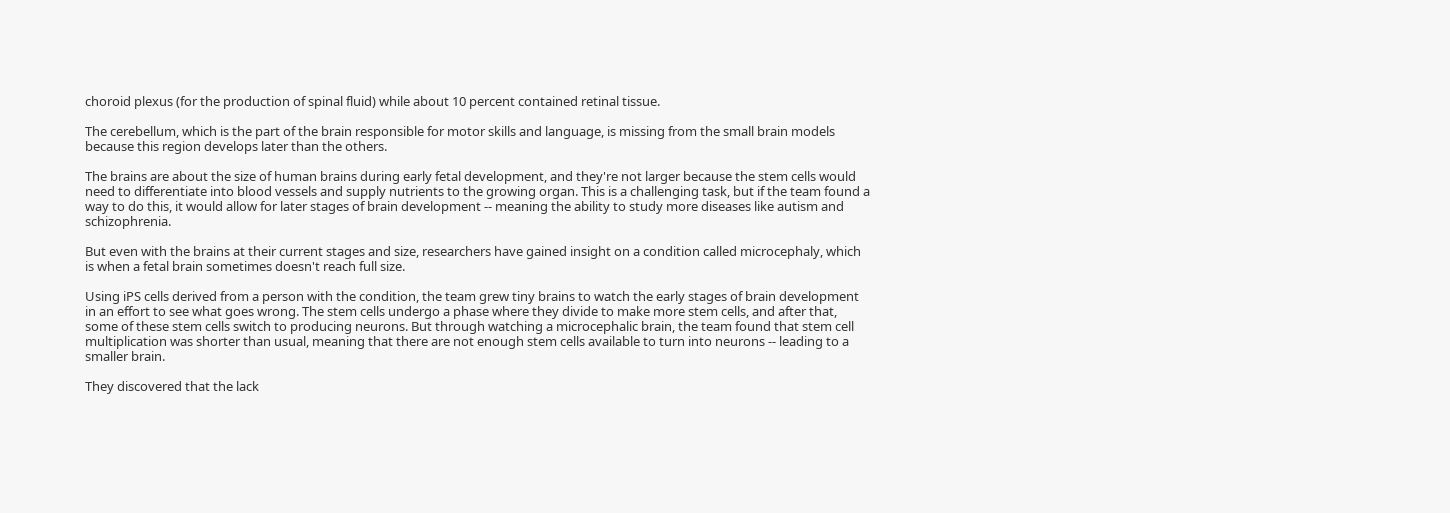choroid plexus (for the production of spinal fluid) while about 10 percent contained retinal tissue.

The cerebellum, which is the part of the brain responsible for motor skills and language, is missing from the small brain models because this region develops later than the others.

The brains are about the size of human brains during early fetal development, and they're not larger because the stem cells would need to differentiate into blood vessels and supply nutrients to the growing organ. This is a challenging task, but if the team found a way to do this, it would allow for later stages of brain development -- meaning the ability to study more diseases like autism and schizophrenia.

But even with the brains at their current stages and size, researchers have gained insight on a condition called microcephaly, which is when a fetal brain sometimes doesn't reach full size.

Using iPS cells derived from a person with the condition, the team grew tiny brains to watch the early stages of brain development in an effort to see what goes wrong. The stem cells undergo a phase where they divide to make more stem cells, and after that, some of these stem cells switch to producing neurons. But through watching a microcephalic brain, the team found that stem cell multiplication was shorter than usual, meaning that there are not enough stem cells available to turn into neurons -- leading to a smaller brain.

They discovered that the lack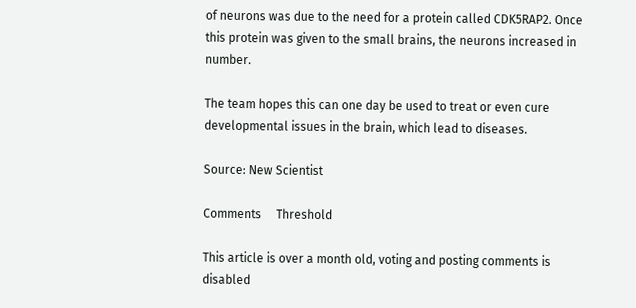of neurons was due to the need for a protein called CDK5RAP2. Once this protein was given to the small brains, the neurons increased in number.

The team hopes this can one day be used to treat or even cure developmental issues in the brain, which lead to diseases.

Source: New Scientist

Comments     Threshold

This article is over a month old, voting and posting comments is disabled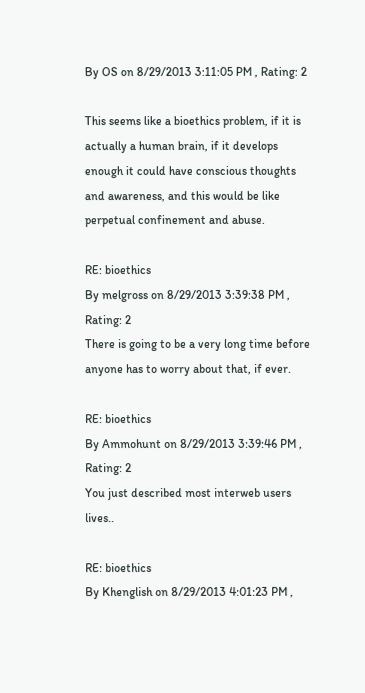By OS on 8/29/2013 3:11:05 PM , Rating: 2

This seems like a bioethics problem, if it is actually a human brain, if it develops enough it could have conscious thoughts and awareness, and this would be like perpetual confinement and abuse.

RE: bioethics
By melgross on 8/29/2013 3:39:38 PM , Rating: 2
There is going to be a very long time before anyone has to worry about that, if ever.

RE: bioethics
By Ammohunt on 8/29/2013 3:39:46 PM , Rating: 2
You just described most interweb users lives..

RE: bioethics
By Khenglish on 8/29/2013 4:01:23 PM ,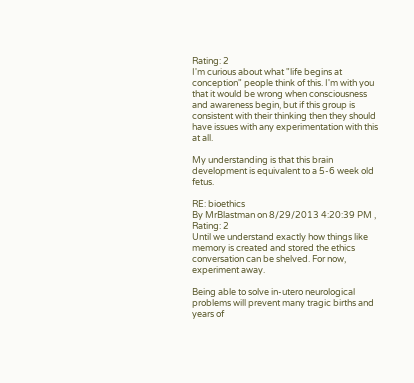Rating: 2
I'm curious about what "life begins at conception" people think of this. I'm with you that it would be wrong when consciousness and awareness begin, but if this group is consistent with their thinking then they should have issues with any experimentation with this at all.

My understanding is that this brain development is equivalent to a 5-6 week old fetus.

RE: bioethics
By MrBlastman on 8/29/2013 4:20:39 PM , Rating: 2
Until we understand exactly how things like memory is created and stored the ethics conversation can be shelved. For now, experiment away.

Being able to solve in-utero neurological problems will prevent many tragic births and years of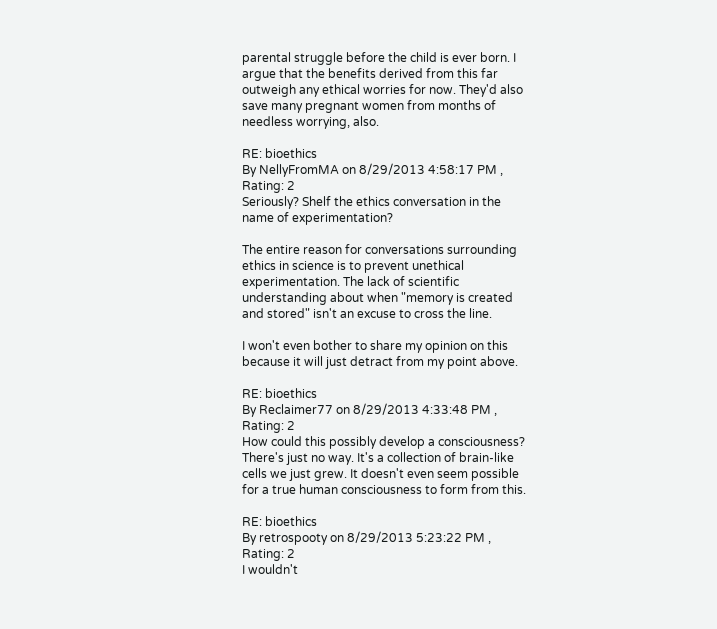parental struggle before the child is ever born. I argue that the benefits derived from this far outweigh any ethical worries for now. They'd also save many pregnant women from months of needless worrying, also.

RE: bioethics
By NellyFromMA on 8/29/2013 4:58:17 PM , Rating: 2
Seriously? Shelf the ethics conversation in the name of experimentation?

The entire reason for conversations surrounding ethics in science is to prevent unethical experimentation. The lack of scientific understanding about when "memory is created and stored" isn't an excuse to cross the line.

I won't even bother to share my opinion on this because it will just detract from my point above.

RE: bioethics
By Reclaimer77 on 8/29/2013 4:33:48 PM , Rating: 2
How could this possibly develop a consciousness? There's just no way. It's a collection of brain-like cells we just grew. It doesn't even seem possible for a true human consciousness to form from this.

RE: bioethics
By retrospooty on 8/29/2013 5:23:22 PM , Rating: 2
I wouldn't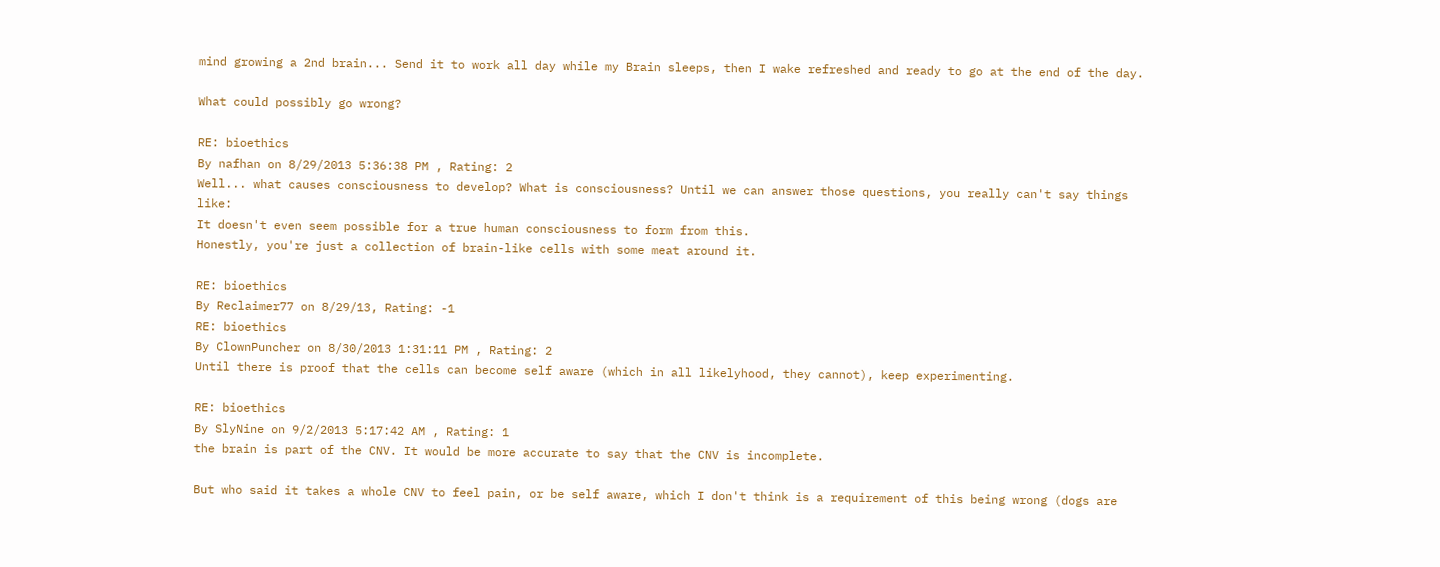mind growing a 2nd brain... Send it to work all day while my Brain sleeps, then I wake refreshed and ready to go at the end of the day.

What could possibly go wrong?

RE: bioethics
By nafhan on 8/29/2013 5:36:38 PM , Rating: 2
Well... what causes consciousness to develop? What is consciousness? Until we can answer those questions, you really can't say things like:
It doesn't even seem possible for a true human consciousness to form from this.
Honestly, you're just a collection of brain-like cells with some meat around it.

RE: bioethics
By Reclaimer77 on 8/29/13, Rating: -1
RE: bioethics
By ClownPuncher on 8/30/2013 1:31:11 PM , Rating: 2
Until there is proof that the cells can become self aware (which in all likelyhood, they cannot), keep experimenting.

RE: bioethics
By SlyNine on 9/2/2013 5:17:42 AM , Rating: 1
the brain is part of the CNV. It would be more accurate to say that the CNV is incomplete.

But who said it takes a whole CNV to feel pain, or be self aware, which I don't think is a requirement of this being wrong (dogs are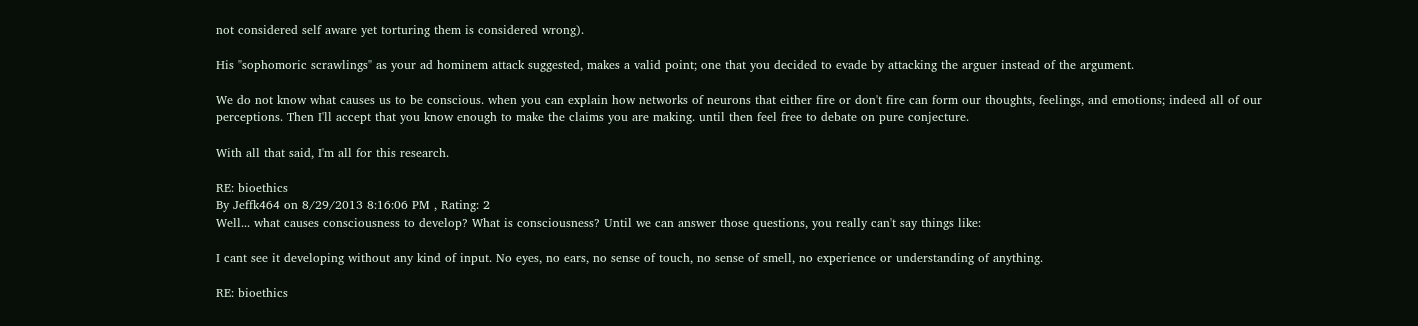not considered self aware yet torturing them is considered wrong).

His "sophomoric scrawlings" as your ad hominem attack suggested, makes a valid point; one that you decided to evade by attacking the arguer instead of the argument.

We do not know what causes us to be conscious. when you can explain how networks of neurons that either fire or don't fire can form our thoughts, feelings, and emotions; indeed all of our perceptions. Then I'll accept that you know enough to make the claims you are making. until then feel free to debate on pure conjecture.

With all that said, I'm all for this research.

RE: bioethics
By Jeffk464 on 8/29/2013 8:16:06 PM , Rating: 2
Well... what causes consciousness to develop? What is consciousness? Until we can answer those questions, you really can't say things like:

I cant see it developing without any kind of input. No eyes, no ears, no sense of touch, no sense of smell, no experience or understanding of anything.

RE: bioethics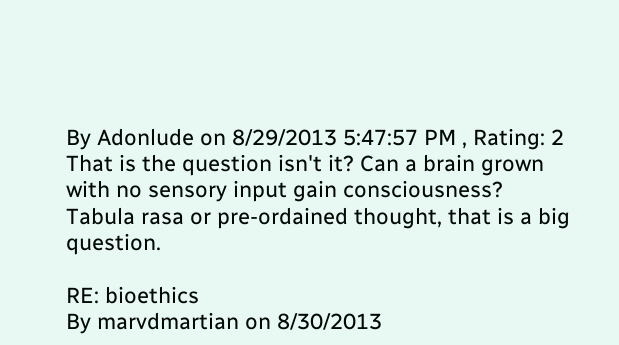By Adonlude on 8/29/2013 5:47:57 PM , Rating: 2
That is the question isn't it? Can a brain grown with no sensory input gain consciousness? Tabula rasa or pre-ordained thought, that is a big question.

RE: bioethics
By marvdmartian on 8/30/2013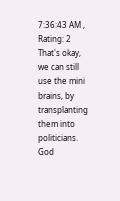7:36:43 AM , Rating: 2
That's okay, we can still use the mini brains, by transplanting them into politicians. God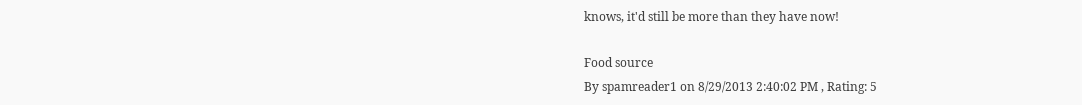knows, it'd still be more than they have now!

Food source
By spamreader1 on 8/29/2013 2:40:02 PM , Rating: 5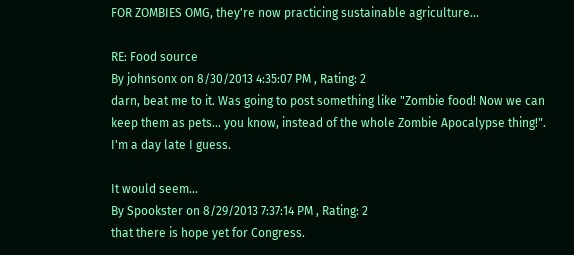FOR ZOMBIES OMG, they're now practicing sustainable agriculture...

RE: Food source
By johnsonx on 8/30/2013 4:35:07 PM , Rating: 2
darn, beat me to it. Was going to post something like "Zombie food! Now we can keep them as pets... you know, instead of the whole Zombie Apocalypse thing!". I'm a day late I guess.

It would seem...
By Spookster on 8/29/2013 7:37:14 PM , Rating: 2
that there is hope yet for Congress.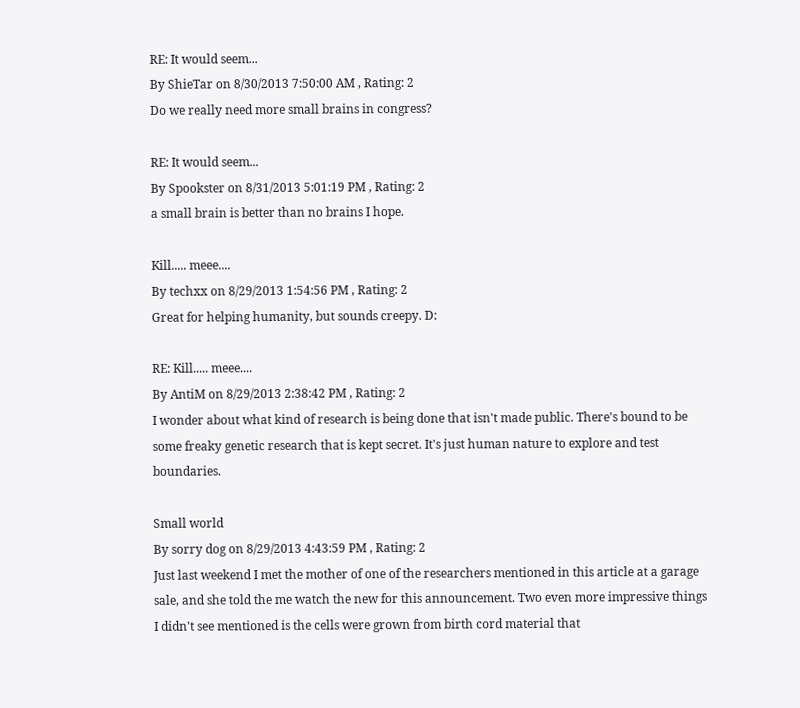RE: It would seem...
By ShieTar on 8/30/2013 7:50:00 AM , Rating: 2
Do we really need more small brains in congress?

RE: It would seem...
By Spookster on 8/31/2013 5:01:19 PM , Rating: 2
a small brain is better than no brains I hope.

Kill..... meee....
By techxx on 8/29/2013 1:54:56 PM , Rating: 2
Great for helping humanity, but sounds creepy. D:

RE: Kill..... meee....
By AntiM on 8/29/2013 2:38:42 PM , Rating: 2
I wonder about what kind of research is being done that isn't made public. There's bound to be some freaky genetic research that is kept secret. It's just human nature to explore and test boundaries.

Small world
By sorry dog on 8/29/2013 4:43:59 PM , Rating: 2
Just last weekend I met the mother of one of the researchers mentioned in this article at a garage sale, and she told the me watch the new for this announcement. Two even more impressive things I didn't see mentioned is the cells were grown from birth cord material that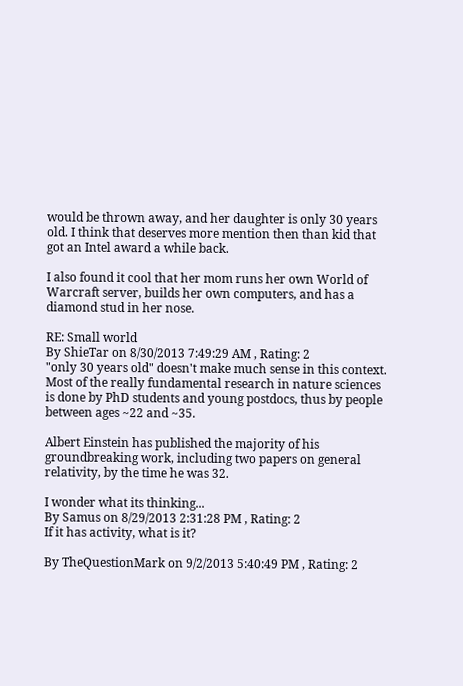would be thrown away, and her daughter is only 30 years old. I think that deserves more mention then than kid that got an Intel award a while back.

I also found it cool that her mom runs her own World of Warcraft server, builds her own computers, and has a diamond stud in her nose.

RE: Small world
By ShieTar on 8/30/2013 7:49:29 AM , Rating: 2
"only 30 years old" doesn't make much sense in this context. Most of the really fundamental research in nature sciences is done by PhD students and young postdocs, thus by people between ages ~22 and ~35.

Albert Einstein has published the majority of his groundbreaking work, including two papers on general relativity, by the time he was 32.

I wonder what its thinking...
By Samus on 8/29/2013 2:31:28 PM , Rating: 2
If it has activity, what is it?

By TheQuestionMark on 9/2/2013 5:40:49 PM , Rating: 2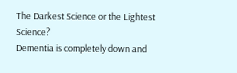The Darkest Science or the Lightest Science?
Dementia is completely down and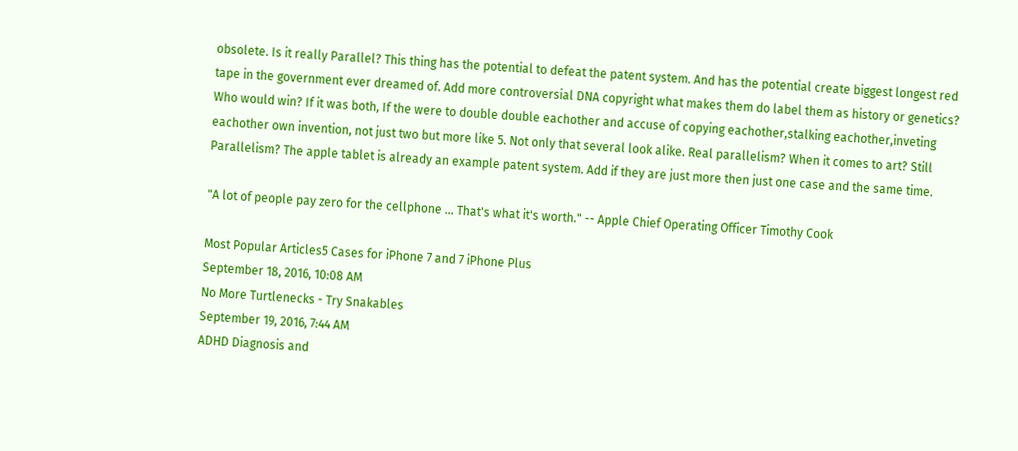obsolete. Is it really Parallel? This thing has the potential to defeat the patent system. And has the potential create biggest longest red tape in the government ever dreamed of. Add more controversial DNA copyright what makes them do label them as history or genetics? Who would win? If it was both, If the were to double double eachother and accuse of copying eachother,stalking eachother,inveting eachother own invention, not just two but more like 5. Not only that several look alike. Real parallelism? When it comes to art? Still Parallelism? The apple tablet is already an example patent system. Add if they are just more then just one case and the same time.

"A lot of people pay zero for the cellphone ... That's what it's worth." -- Apple Chief Operating Officer Timothy Cook

Most Popular Articles5 Cases for iPhone 7 and 7 iPhone Plus
September 18, 2016, 10:08 AM
No More Turtlenecks - Try Snakables
September 19, 2016, 7:44 AM
ADHD Diagnosis and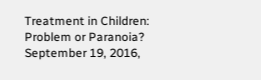Treatment in Children: Problem or Paranoia?
September 19, 2016,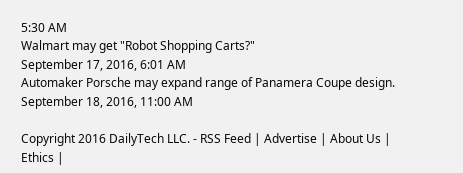5:30 AM
Walmart may get "Robot Shopping Carts?"
September 17, 2016, 6:01 AM
Automaker Porsche may expand range of Panamera Coupe design.
September 18, 2016, 11:00 AM

Copyright 2016 DailyTech LLC. - RSS Feed | Advertise | About Us | Ethics |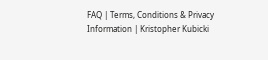FAQ | Terms, Conditions & Privacy Information | Kristopher Kubicki